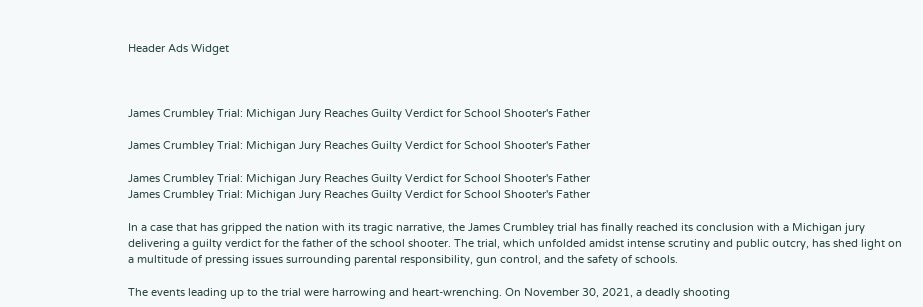Header Ads Widget



James Crumbley Trial: Michigan Jury Reaches Guilty Verdict for School Shooter's Father

James Crumbley Trial: Michigan Jury Reaches Guilty Verdict for School Shooter's Father

James Crumbley Trial: Michigan Jury Reaches Guilty Verdict for School Shooter's Father
James Crumbley Trial: Michigan Jury Reaches Guilty Verdict for School Shooter's Father

In a case that has gripped the nation with its tragic narrative, the James Crumbley trial has finally reached its conclusion with a Michigan jury delivering a guilty verdict for the father of the school shooter. The trial, which unfolded amidst intense scrutiny and public outcry, has shed light on a multitude of pressing issues surrounding parental responsibility, gun control, and the safety of schools.

The events leading up to the trial were harrowing and heart-wrenching. On November 30, 2021, a deadly shooting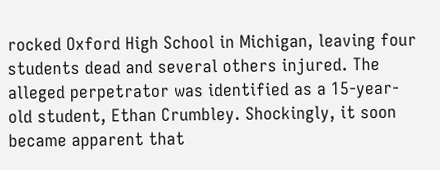rocked Oxford High School in Michigan, leaving four students dead and several others injured. The alleged perpetrator was identified as a 15-year-old student, Ethan Crumbley. Shockingly, it soon became apparent that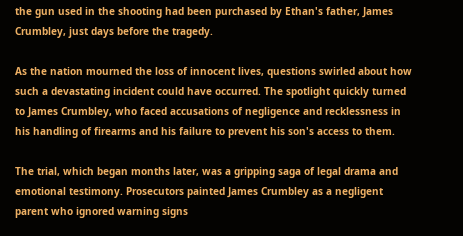the gun used in the shooting had been purchased by Ethan's father, James Crumbley, just days before the tragedy.

As the nation mourned the loss of innocent lives, questions swirled about how such a devastating incident could have occurred. The spotlight quickly turned to James Crumbley, who faced accusations of negligence and recklessness in his handling of firearms and his failure to prevent his son's access to them.

The trial, which began months later, was a gripping saga of legal drama and emotional testimony. Prosecutors painted James Crumbley as a negligent parent who ignored warning signs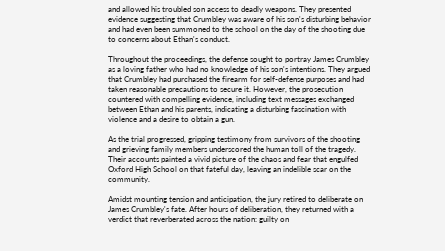and allowed his troubled son access to deadly weapons. They presented evidence suggesting that Crumbley was aware of his son's disturbing behavior and had even been summoned to the school on the day of the shooting due to concerns about Ethan's conduct.

Throughout the proceedings, the defense sought to portray James Crumbley as a loving father who had no knowledge of his son's intentions. They argued that Crumbley had purchased the firearm for self-defense purposes and had taken reasonable precautions to secure it. However, the prosecution countered with compelling evidence, including text messages exchanged between Ethan and his parents, indicating a disturbing fascination with violence and a desire to obtain a gun.

As the trial progressed, gripping testimony from survivors of the shooting and grieving family members underscored the human toll of the tragedy. Their accounts painted a vivid picture of the chaos and fear that engulfed Oxford High School on that fateful day, leaving an indelible scar on the community.

Amidst mounting tension and anticipation, the jury retired to deliberate on James Crumbley's fate. After hours of deliberation, they returned with a verdict that reverberated across the nation: guilty on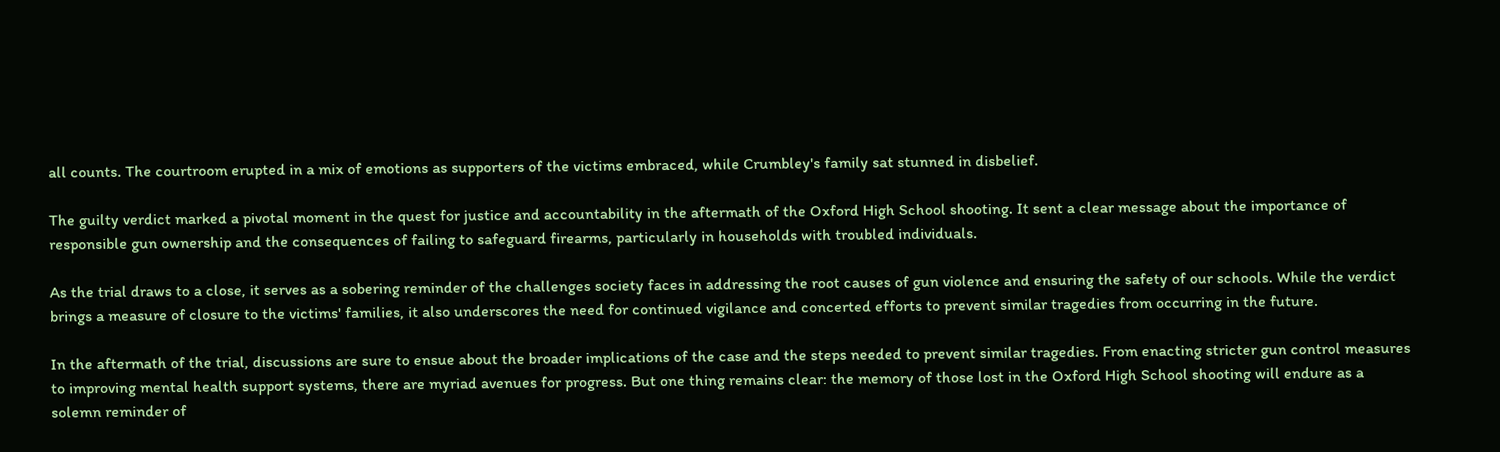all counts. The courtroom erupted in a mix of emotions as supporters of the victims embraced, while Crumbley's family sat stunned in disbelief.

The guilty verdict marked a pivotal moment in the quest for justice and accountability in the aftermath of the Oxford High School shooting. It sent a clear message about the importance of responsible gun ownership and the consequences of failing to safeguard firearms, particularly in households with troubled individuals.

As the trial draws to a close, it serves as a sobering reminder of the challenges society faces in addressing the root causes of gun violence and ensuring the safety of our schools. While the verdict brings a measure of closure to the victims' families, it also underscores the need for continued vigilance and concerted efforts to prevent similar tragedies from occurring in the future.

In the aftermath of the trial, discussions are sure to ensue about the broader implications of the case and the steps needed to prevent similar tragedies. From enacting stricter gun control measures to improving mental health support systems, there are myriad avenues for progress. But one thing remains clear: the memory of those lost in the Oxford High School shooting will endure as a solemn reminder of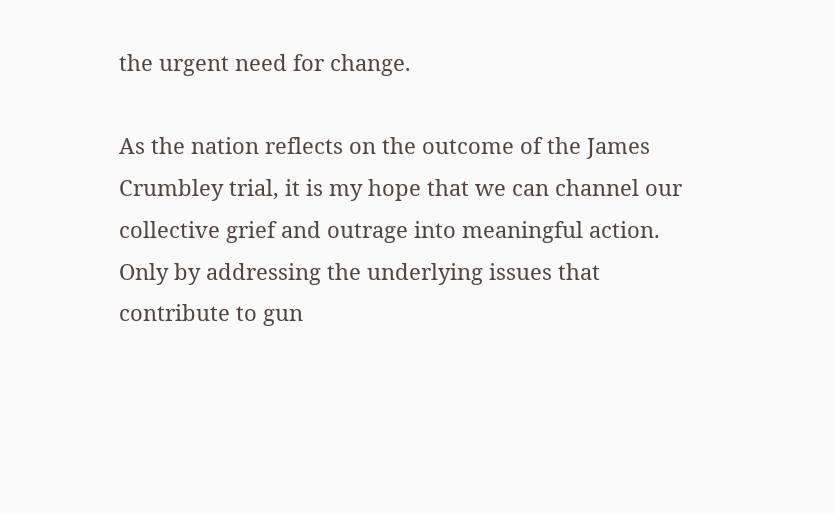the urgent need for change.

As the nation reflects on the outcome of the James Crumbley trial, it is my hope that we can channel our collective grief and outrage into meaningful action. Only by addressing the underlying issues that contribute to gun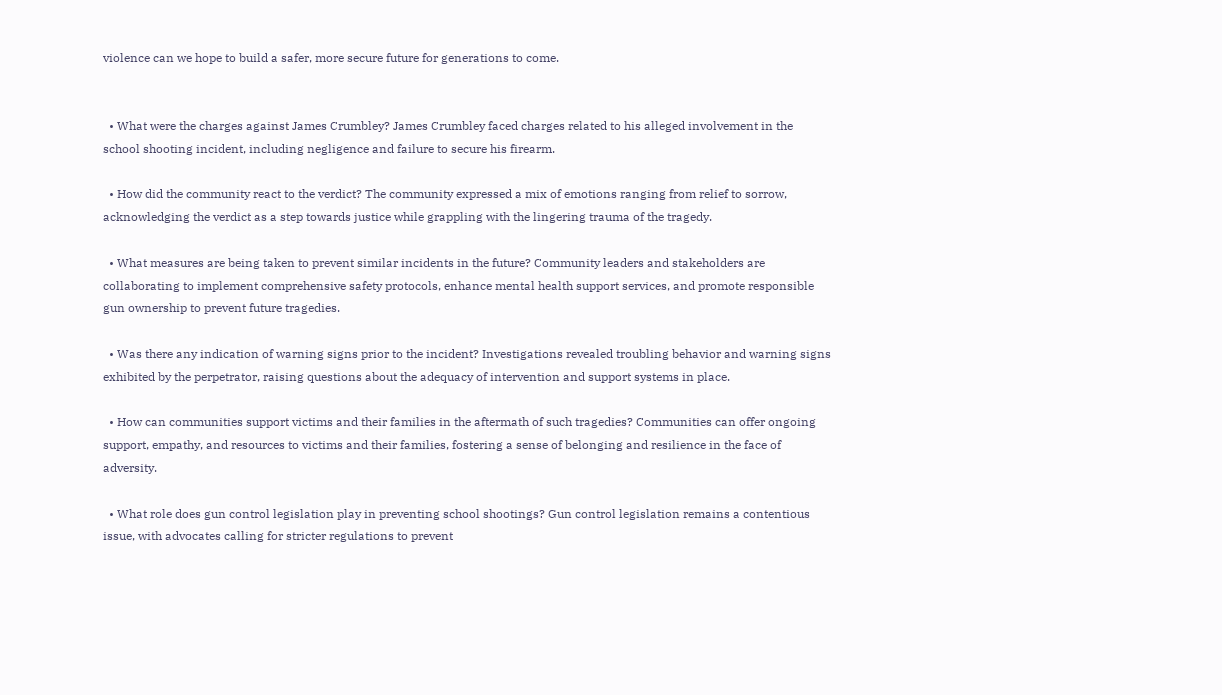violence can we hope to build a safer, more secure future for generations to come.


  • What were the charges against James Crumbley? James Crumbley faced charges related to his alleged involvement in the school shooting incident, including negligence and failure to secure his firearm.

  • How did the community react to the verdict? The community expressed a mix of emotions ranging from relief to sorrow, acknowledging the verdict as a step towards justice while grappling with the lingering trauma of the tragedy.

  • What measures are being taken to prevent similar incidents in the future? Community leaders and stakeholders are collaborating to implement comprehensive safety protocols, enhance mental health support services, and promote responsible gun ownership to prevent future tragedies.

  • Was there any indication of warning signs prior to the incident? Investigations revealed troubling behavior and warning signs exhibited by the perpetrator, raising questions about the adequacy of intervention and support systems in place.

  • How can communities support victims and their families in the aftermath of such tragedies? Communities can offer ongoing support, empathy, and resources to victims and their families, fostering a sense of belonging and resilience in the face of adversity.

  • What role does gun control legislation play in preventing school shootings? Gun control legislation remains a contentious issue, with advocates calling for stricter regulations to prevent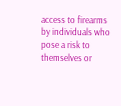access to firearms by individuals who pose a risk to themselves or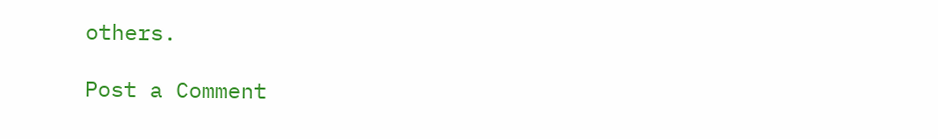others.

Post a Comment